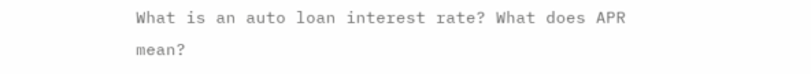What is an auto loan interest rate? What does APR mean?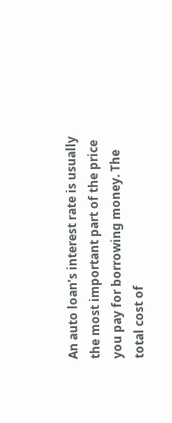An auto loan’s interest rate is usually the most important part of the price you pay for borrowing money. The total cost of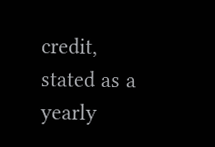credit, stated as a yearly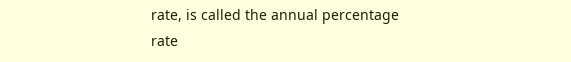rate, is called the annual percentage rate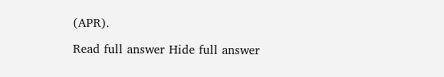(APR).

Read full answer Hide full answer